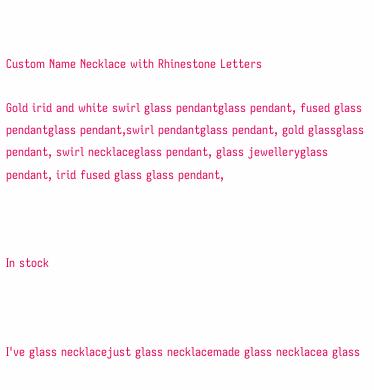Custom Name Necklace with Rhinestone Letters

Gold irid and white swirl glass pendantglass pendant, fused glass pendantglass pendant,swirl pendantglass pendant, gold glassglass pendant, swirl necklaceglass pendant, glass jewelleryglass pendant, irid fused glass glass pendant,



In stock



I've glass necklacejust glass necklacemade glass necklacea glass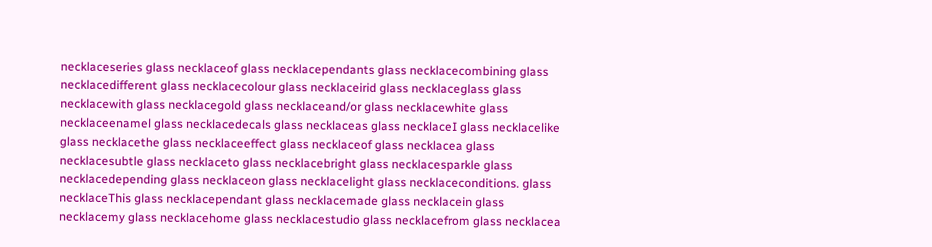necklaceseries glass necklaceof glass necklacependants glass necklacecombining glass necklacedifferent glass necklacecolour glass necklaceirid glass necklaceglass glass necklacewith glass necklacegold glass necklaceand/or glass necklacewhite glass necklaceenamel glass necklacedecals glass necklaceas glass necklaceI glass necklacelike glass necklacethe glass necklaceeffect glass necklaceof glass necklacea glass necklacesubtle glass necklaceto glass necklacebright glass necklacesparkle glass necklacedepending glass necklaceon glass necklacelight glass necklaceconditions. glass necklaceThis glass necklacependant glass necklacemade glass necklacein glass necklacemy glass necklacehome glass necklacestudio glass necklacefrom glass necklacea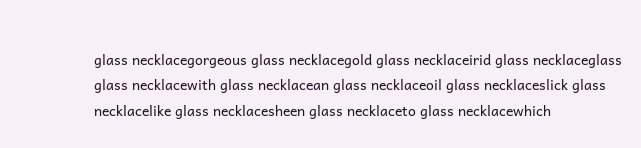glass necklacegorgeous glass necklacegold glass necklaceirid glass necklaceglass glass necklacewith glass necklacean glass necklaceoil glass necklaceslick glass necklacelike glass necklacesheen glass necklaceto glass necklacewhich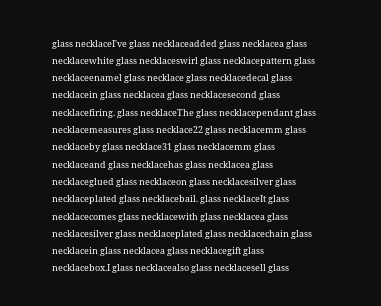glass necklaceI've glass necklaceadded glass necklacea glass necklacewhite glass necklaceswirl glass necklacepattern glass necklaceenamel glass necklace glass necklacedecal glass necklacein glass necklacea glass necklacesecond glass necklacefiring. glass necklaceThe glass necklacependant glass necklacemeasures glass necklace22 glass necklacemm glass necklaceby glass necklace31 glass necklacemm glass necklaceand glass necklacehas glass necklacea glass necklaceglued glass necklaceon glass necklacesilver glass necklaceplated glass necklacebail. glass necklaceIt glass necklacecomes glass necklacewith glass necklacea glass necklacesilver glass necklaceplated glass necklacechain glass necklacein glass necklacea glass necklacegift glass necklacebox.I glass necklacealso glass necklacesell glass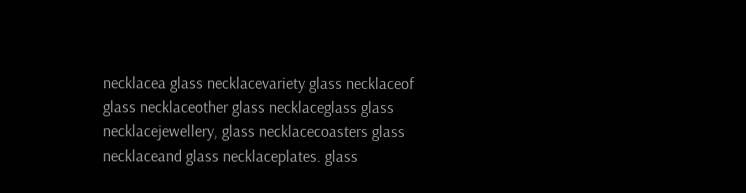necklacea glass necklacevariety glass necklaceof glass necklaceother glass necklaceglass glass necklacejewellery, glass necklacecoasters glass necklaceand glass necklaceplates. glass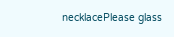necklacePlease glass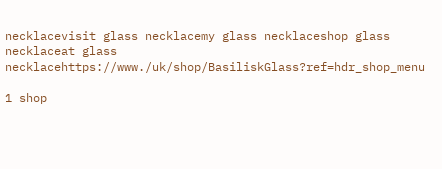necklacevisit glass necklacemy glass necklaceshop glass necklaceat glass necklacehttps://www./uk/shop/BasiliskGlass?ref=hdr_shop_menu

1 shop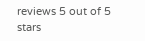reviews 5 out of 5 stars